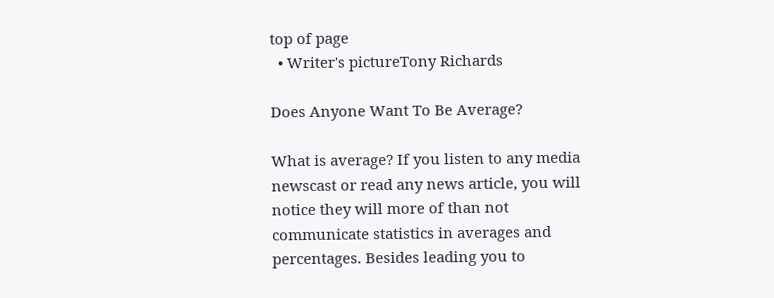top of page
  • Writer's pictureTony Richards

Does Anyone Want To Be Average?

What is average? If you listen to any media newscast or read any news article, you will notice they will more of than not communicate statistics in averages and percentages. Besides leading you to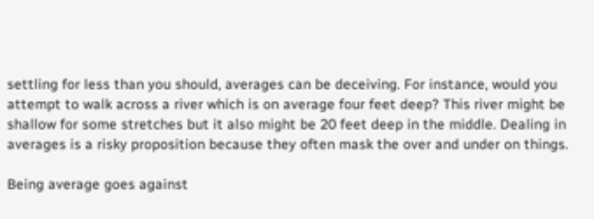settling for less than you should, averages can be deceiving. For instance, would you attempt to walk across a river which is on average four feet deep? This river might be shallow for some stretches but it also might be 20 feet deep in the middle. Dealing in averages is a risky proposition because they often mask the over and under on things.

Being average goes against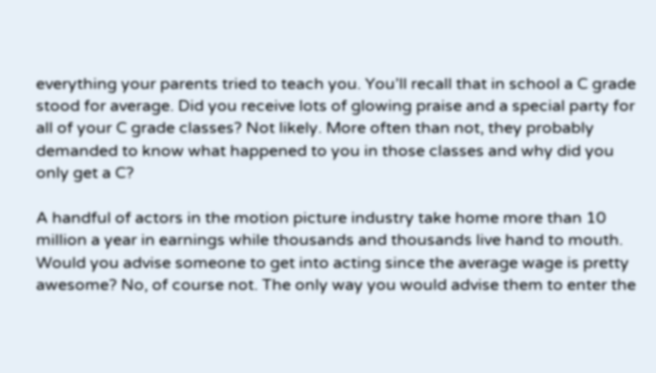everything your parents tried to teach you. You’ll recall that in school a C grade stood for average. Did you receive lots of glowing praise and a special party for all of your C grade classes? Not likely. More often than not, they probably demanded to know what happened to you in those classes and why did you only get a C?

A handful of actors in the motion picture industry take home more than 10 million a year in earnings while thousands and thousands live hand to mouth. Would you advise someone to get into acting since the average wage is pretty awesome? No, of course not. The only way you would advise them to enter the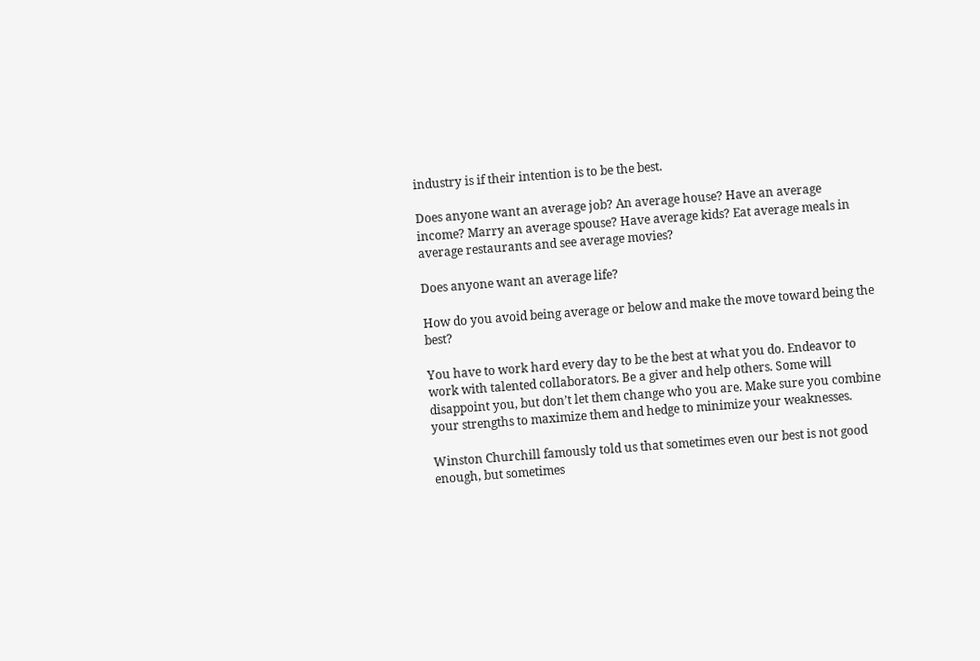industry is if their intention is to be the best.

Does anyone want an average job? An average house? Have an average income? Marry an average spouse? Have average kids? Eat average meals in average restaurants and see average movies?

Does anyone want an average life?

How do you avoid being average or below and make the move toward being the best?

You have to work hard every day to be the best at what you do. Endeavor to work with talented collaborators. Be a giver and help others. Some will disappoint you, but don’t let them change who you are. Make sure you combine your strengths to maximize them and hedge to minimize your weaknesses.

Winston Churchill famously told us that sometimes even our best is not good enough, but sometimes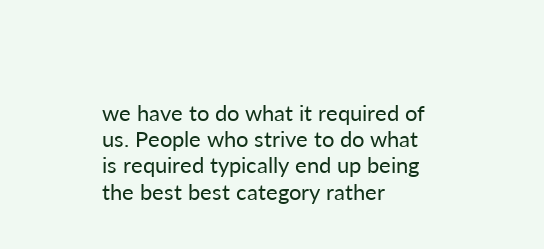we have to do what it required of us. People who strive to do what is required typically end up being the best best category rather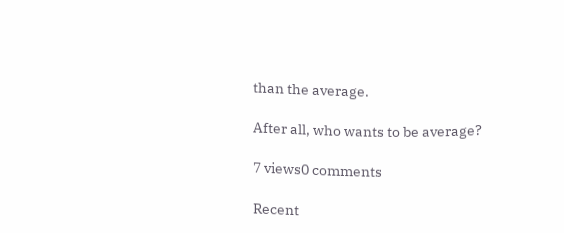than the average.

After all, who wants to be average?

7 views0 comments

Recent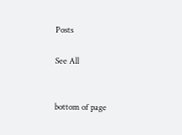Posts

See All


bottom of page